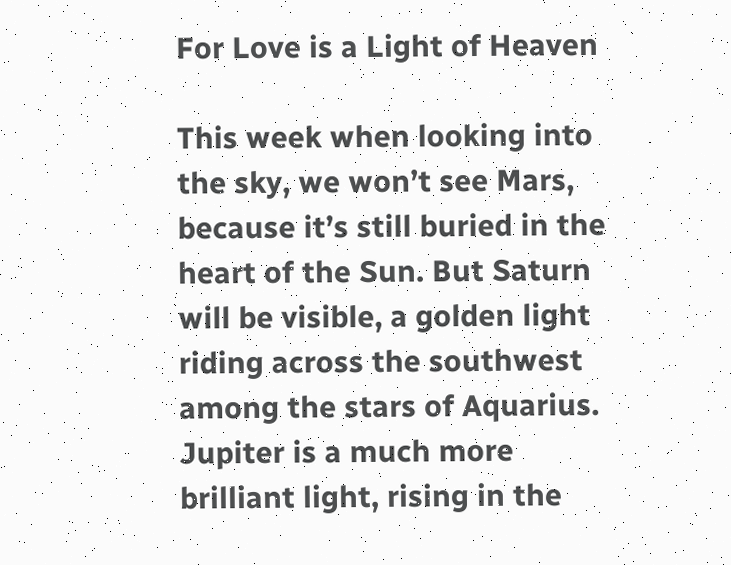For Love is a Light of Heaven

This week when looking into the sky, we won’t see Mars, because it’s still buried in the heart of the Sun. But Saturn will be visible, a golden light riding across the southwest among the stars of Aquarius. Jupiter is a much more brilliant light, rising in the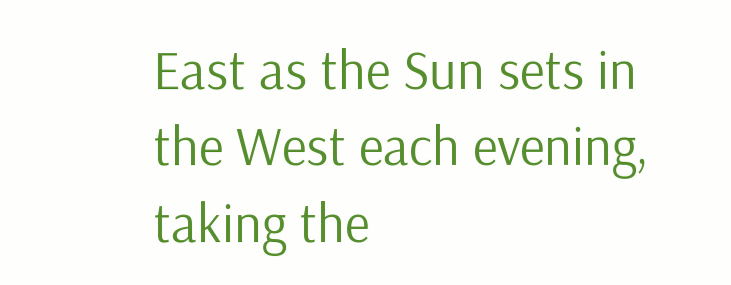East as the Sun sets in the West each evening, taking the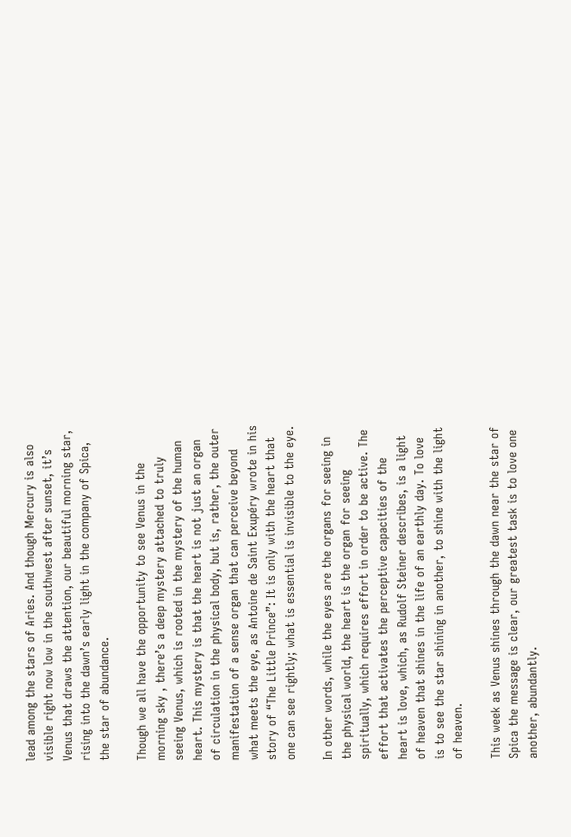lead among the stars of Aries. And though Mercury is also visible right now low in the southwest after sunset, it’s Venus that draws the attention, our beautiful morning star, rising into the dawn’s early light in the company of Spica, the star of abundance.

Though we all have the opportunity to see Venus in the morning sky , there’s a deep mystery attached to truly seeing Venus, which is rooted in the mystery of the human heart. This mystery is that the heart is not just an organ of circulation in the physical body, but is, rather, the outer manifestation of a sense organ that can perceive beyond what meets the eye, as Antoine de Saint Exupéry wrote in his story of “The Little Prince”: It is only with the heart that one can see rightly; what is essential is invisible to the eye.

In other words, while the eyes are the organs for seeing in the physical world, the heart is the organ for seeing spiritually, which requires effort in order to be active. The effort that activates the perceptive capacities of the heart is love, which, as Rudolf Steiner describes, is a light of heaven that shines in the life of an earthly day. To love is to see the star shining in another, to shine with the light of heaven.

This week as Venus shines through the dawn near the star of Spica the message is clear, our greatest task is to love one another, abundantly.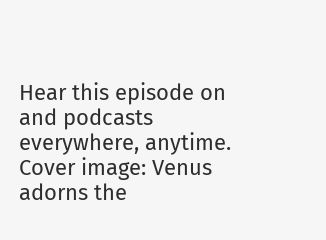Hear this episode on and podcasts everywhere, anytime. Cover image: Venus adorns the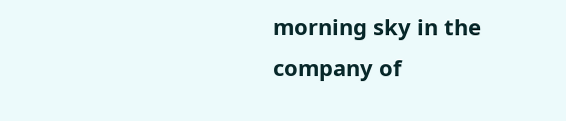morning sky in the company of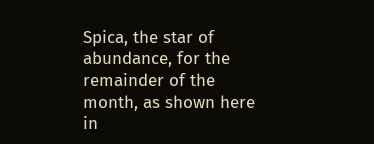Spica, the star of abundance, for the remainder of the month, as shown here in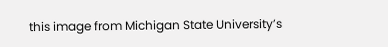this image from Michigan State University’s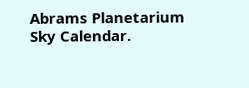Abrams Planetarium Sky Calendar.